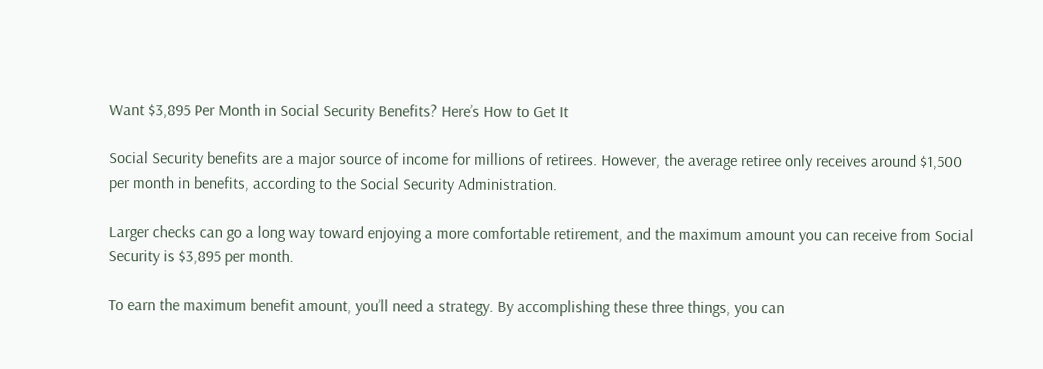Want $3,895 Per Month in Social Security Benefits? Here’s How to Get It

Social Security benefits are a major source of income for millions of retirees. However, the average retiree only receives around $1,500 per month in benefits, according to the Social Security Administration.

Larger checks can go a long way toward enjoying a more comfortable retirement, and the maximum amount you can receive from Social Security is $3,895 per month.

To earn the maximum benefit amount, you’ll need a strategy. By accomplishing these three things, you can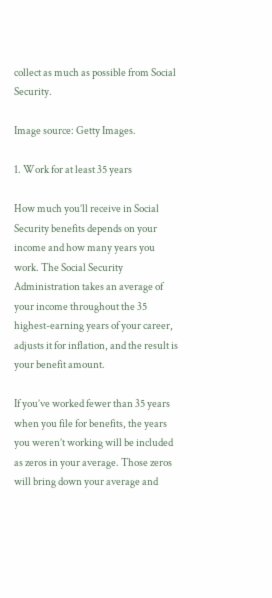collect as much as possible from Social Security.

Image source: Getty Images.

1. Work for at least 35 years

How much you’ll receive in Social Security benefits depends on your income and how many years you work. The Social Security Administration takes an average of your income throughout the 35 highest-earning years of your career, adjusts it for inflation, and the result is your benefit amount.

If you’ve worked fewer than 35 years when you file for benefits, the years you weren’t working will be included as zeros in your average. Those zeros will bring down your average and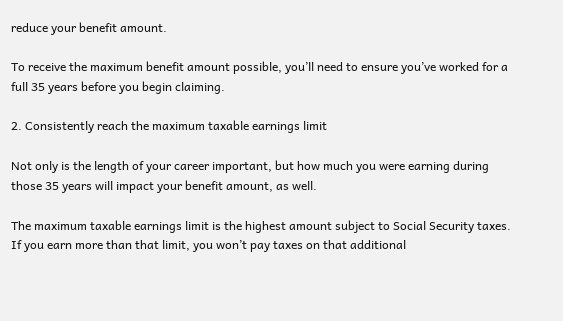reduce your benefit amount.

To receive the maximum benefit amount possible, you’ll need to ensure you’ve worked for a full 35 years before you begin claiming.

2. Consistently reach the maximum taxable earnings limit

Not only is the length of your career important, but how much you were earning during those 35 years will impact your benefit amount, as well.

The maximum taxable earnings limit is the highest amount subject to Social Security taxes. If you earn more than that limit, you won’t pay taxes on that additional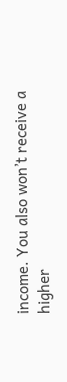income. You also won’t receive a higher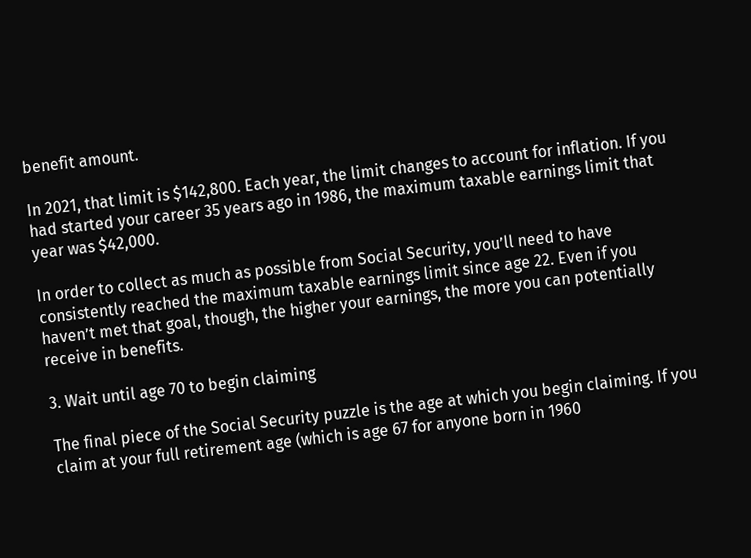benefit amount.

In 2021, that limit is $142,800. Each year, the limit changes to account for inflation. If you had started your career 35 years ago in 1986, the maximum taxable earnings limit that year was $42,000.

In order to collect as much as possible from Social Security, you’ll need to have consistently reached the maximum taxable earnings limit since age 22. Even if you haven’t met that goal, though, the higher your earnings, the more you can potentially receive in benefits.

3. Wait until age 70 to begin claiming

The final piece of the Social Security puzzle is the age at which you begin claiming. If you claim at your full retirement age (which is age 67 for anyone born in 1960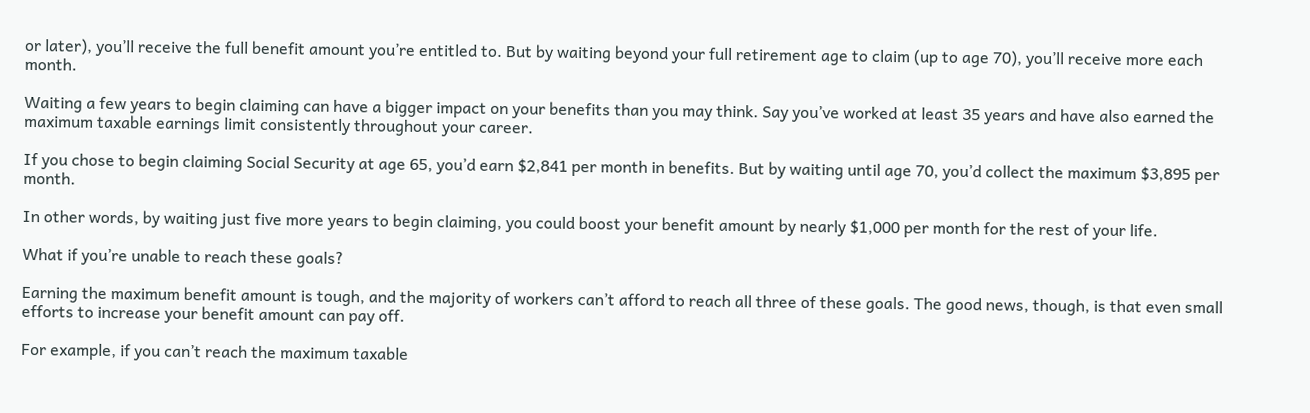or later), you’ll receive the full benefit amount you’re entitled to. But by waiting beyond your full retirement age to claim (up to age 70), you’ll receive more each month.

Waiting a few years to begin claiming can have a bigger impact on your benefits than you may think. Say you’ve worked at least 35 years and have also earned the maximum taxable earnings limit consistently throughout your career.

If you chose to begin claiming Social Security at age 65, you’d earn $2,841 per month in benefits. But by waiting until age 70, you’d collect the maximum $3,895 per month.

In other words, by waiting just five more years to begin claiming, you could boost your benefit amount by nearly $1,000 per month for the rest of your life.

What if you’re unable to reach these goals?

Earning the maximum benefit amount is tough, and the majority of workers can’t afford to reach all three of these goals. The good news, though, is that even small efforts to increase your benefit amount can pay off.

For example, if you can’t reach the maximum taxable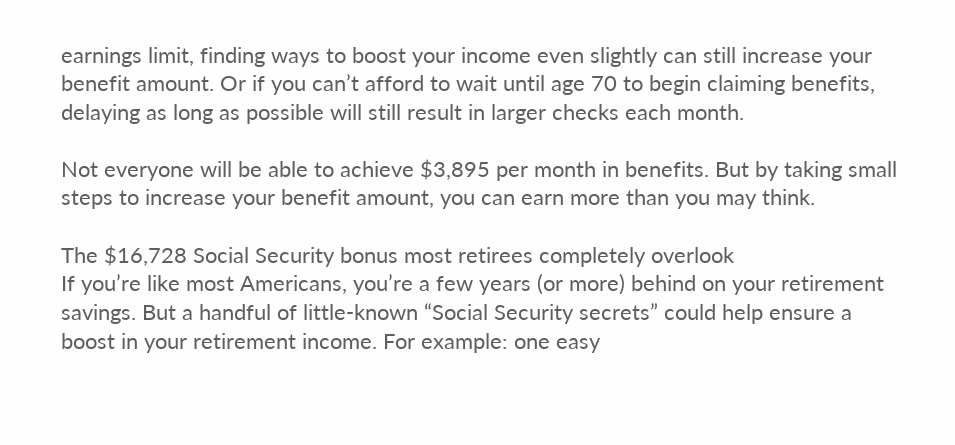earnings limit, finding ways to boost your income even slightly can still increase your benefit amount. Or if you can’t afford to wait until age 70 to begin claiming benefits, delaying as long as possible will still result in larger checks each month.

Not everyone will be able to achieve $3,895 per month in benefits. But by taking small steps to increase your benefit amount, you can earn more than you may think.

The $16,728 Social Security bonus most retirees completely overlook
If you’re like most Americans, you’re a few years (or more) behind on your retirement savings. But a handful of little-known “Social Security secrets” could help ensure a boost in your retirement income. For example: one easy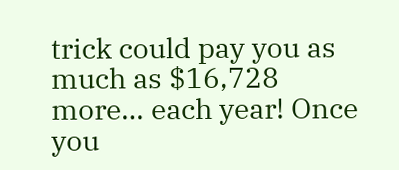trick could pay you as much as $16,728 more… each year! Once you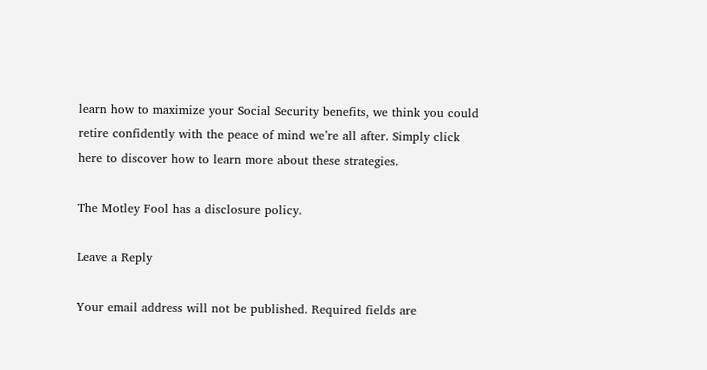learn how to maximize your Social Security benefits, we think you could retire confidently with the peace of mind we’re all after. Simply click here to discover how to learn more about these strategies.

The Motley Fool has a disclosure policy.

Leave a Reply

Your email address will not be published. Required fields are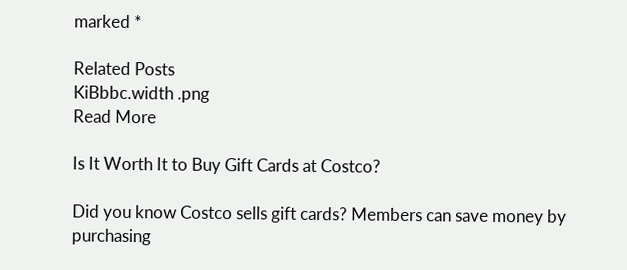marked *

Related Posts
KiBbbc.width .png
Read More

Is It Worth It to Buy Gift Cards at Costco?

Did you know Costco sells gift cards? Members can save money by purchasing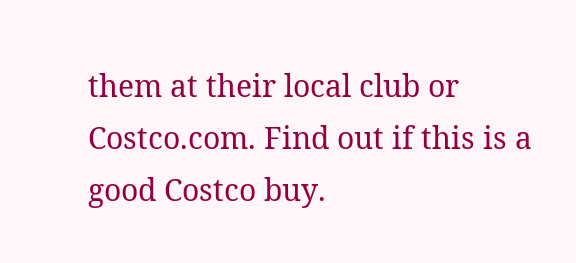them at their local club or Costco.com. Find out if this is a good Costco buy.